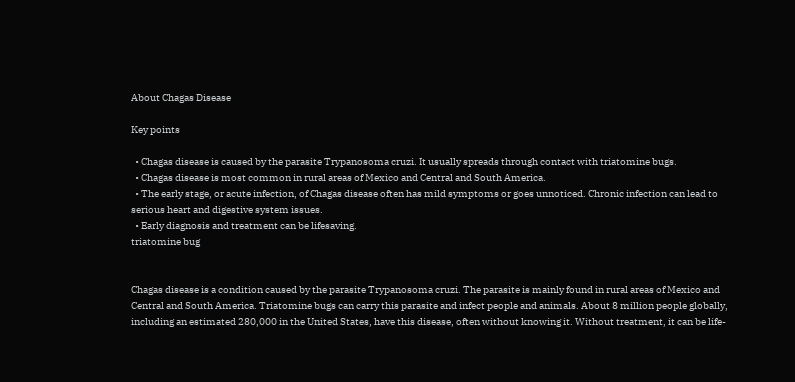About Chagas Disease

Key points

  • Chagas disease is caused by the parasite Trypanosoma cruzi. It usually spreads through contact with triatomine bugs.
  • Chagas disease is most common in rural areas of Mexico and Central and South America.
  • The early stage, or acute infection, of Chagas disease often has mild symptoms or goes unnoticed. Chronic infection can lead to serious heart and digestive system issues.
  • Early diagnosis and treatment can be lifesaving.
triatomine bug


Chagas disease is a condition caused by the parasite Trypanosoma cruzi. The parasite is mainly found in rural areas of Mexico and Central and South America. Triatomine bugs can carry this parasite and infect people and animals. About 8 million people globally, including an estimated 280,000 in the United States, have this disease, often without knowing it. Without treatment, it can be life-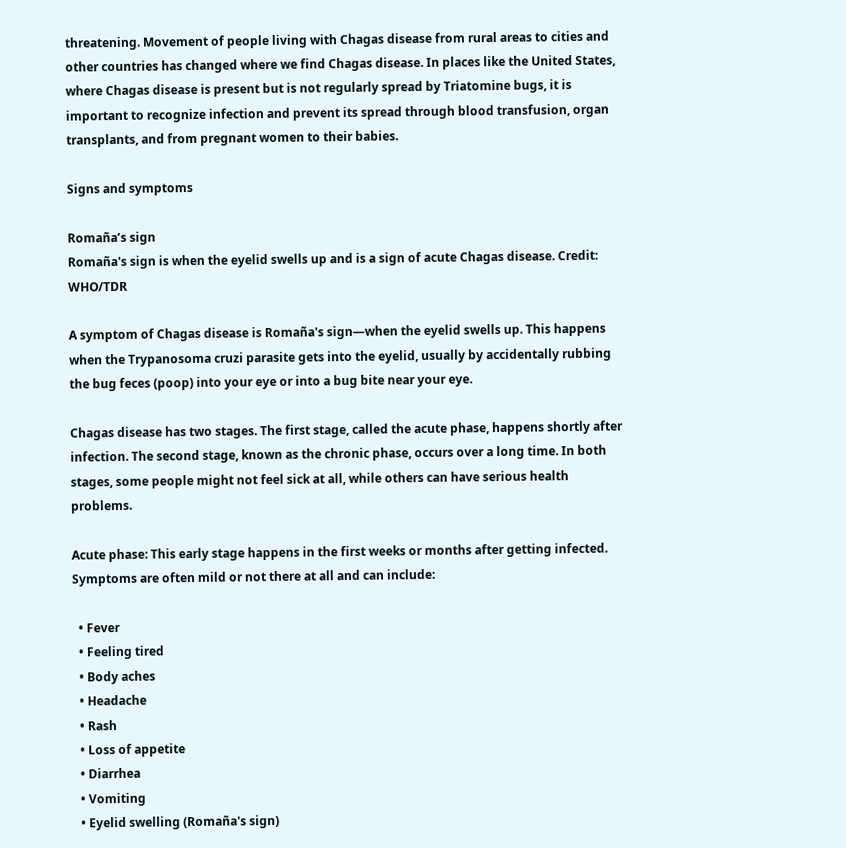threatening. Movement of people living with Chagas disease from rural areas to cities and other countries has changed where we find Chagas disease. In places like the United States, where Chagas disease is present but is not regularly spread by Triatomine bugs, it is important to recognize infection and prevent its spread through blood transfusion, organ transplants, and from pregnant women to their babies.

Signs and symptoms

Romaña’s sign
Romaña's sign is when the eyelid swells up and is a sign of acute Chagas disease. Credit: WHO/TDR

A symptom of Chagas disease is Romaña's sign—when the eyelid swells up. This happens when the Trypanosoma cruzi parasite gets into the eyelid, usually by accidentally rubbing the bug feces (poop) into your eye or into a bug bite near your eye.

Chagas disease has two stages. The first stage, called the acute phase, happens shortly after infection. The second stage, known as the chronic phase, occurs over a long time. In both stages, some people might not feel sick at all, while others can have serious health problems.

Acute phase: This early stage happens in the first weeks or months after getting infected. Symptoms are often mild or not there at all and can include:

  • Fever
  • Feeling tired
  • Body aches
  • Headache
  • Rash
  • Loss of appetite
  • Diarrhea
  • Vomiting
  • Eyelid swelling (Romaña's sign)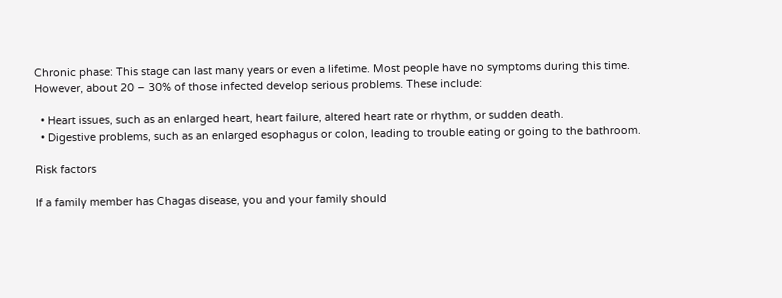Chronic phase: This stage can last many years or even a lifetime. Most people have no symptoms during this time. However, about 20 – 30% of those infected develop serious problems. These include:

  • Heart issues, such as an enlarged heart, heart failure, altered heart rate or rhythm, or sudden death.
  • Digestive problems, such as an enlarged esophagus or colon, leading to trouble eating or going to the bathroom.

Risk factors

If a family member has Chagas disease, you and your family should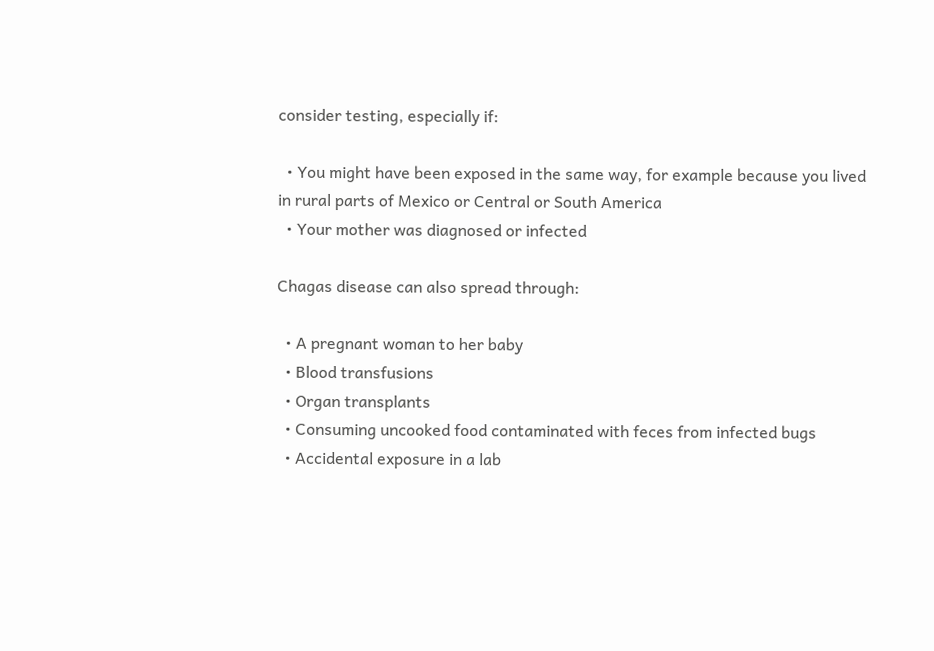consider testing, especially if:

  • You might have been exposed in the same way, for example because you lived in rural parts of Mexico or Central or South America
  • Your mother was diagnosed or infected

Chagas disease can also spread through:

  • A pregnant woman to her baby
  • Blood transfusions
  • Organ transplants
  • Consuming uncooked food contaminated with feces from infected bugs
  • Accidental exposure in a lab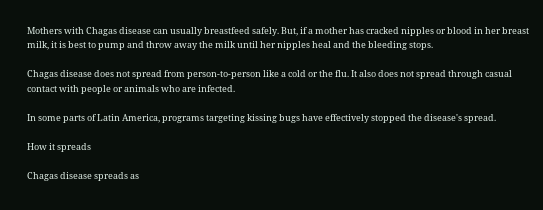Mothers with Chagas disease can usually breastfeed safely. But, if a mother has cracked nipples or blood in her breast milk, it is best to pump and throw away the milk until her nipples heal and the bleeding stops.

Chagas disease does not spread from person-to-person like a cold or the flu. It also does not spread through casual contact with people or animals who are infected.

In some parts of Latin America, programs targeting kissing bugs have effectively stopped the disease's spread.

How it spreads

Chagas disease spreads as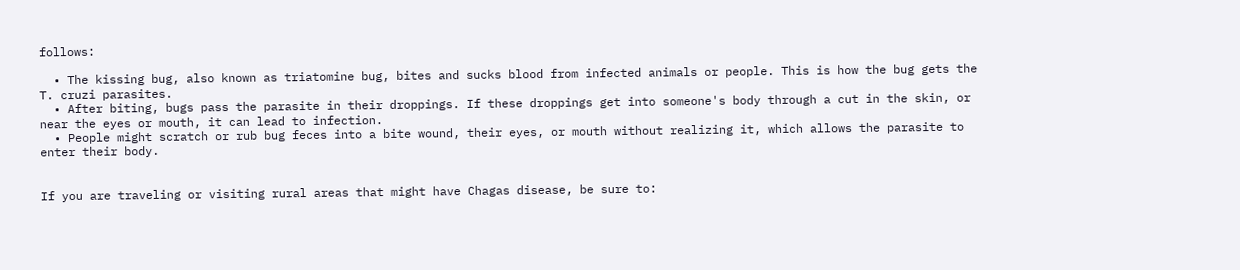follows:

  • The kissing bug, also known as triatomine bug, bites and sucks blood from infected animals or people. This is how the bug gets the T. cruzi parasites.
  • After biting, bugs pass the parasite in their droppings. If these droppings get into someone's body through a cut in the skin, or near the eyes or mouth, it can lead to infection.
  • People might scratch or rub bug feces into a bite wound, their eyes, or mouth without realizing it, which allows the parasite to enter their body.


If you are traveling or visiting rural areas that might have Chagas disease, be sure to: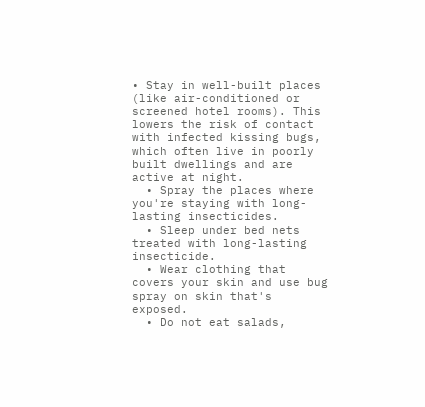• Stay in well-built places (like air-conditioned or screened hotel rooms). This lowers the risk of contact with infected kissing bugs, which often live in poorly built dwellings and are active at night.
  • Spray the places where you're staying with long-lasting insecticides.
  • Sleep under bed nets treated with long-lasting insecticide.
  • Wear clothing that covers your skin and use bug spray on skin that's exposed.
  • Do not eat salads,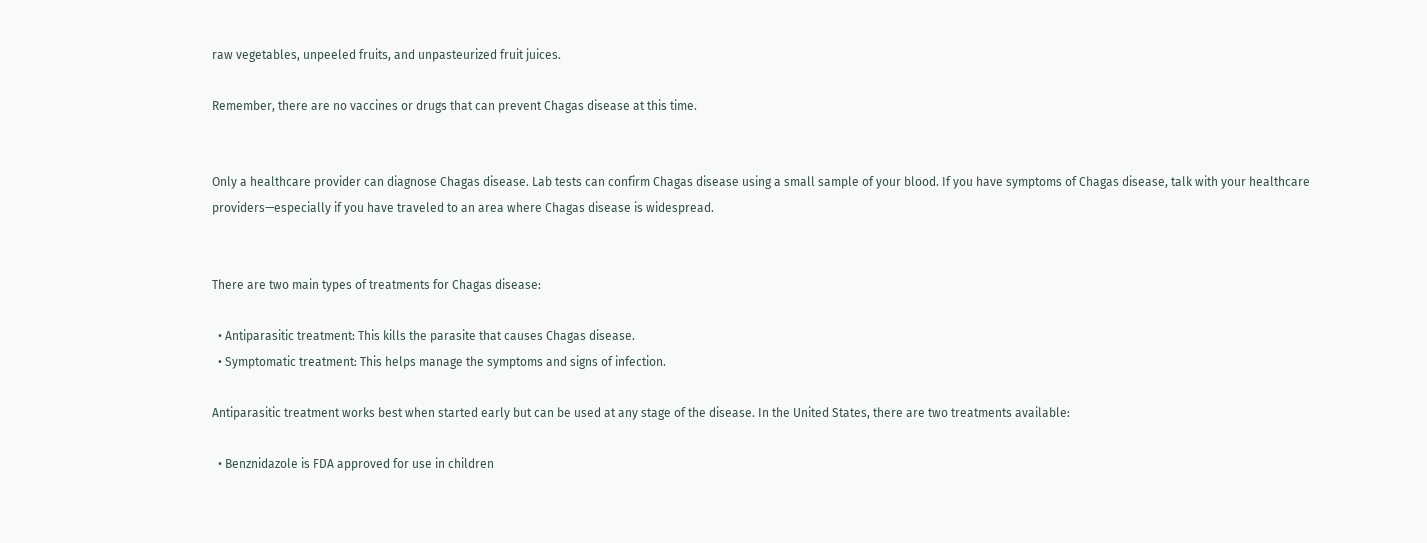raw vegetables, unpeeled fruits, and unpasteurized fruit juices.

Remember, there are no vaccines or drugs that can prevent Chagas disease at this time.


Only a healthcare provider can diagnose Chagas disease. Lab tests can confirm Chagas disease using a small sample of your blood. If you have symptoms of Chagas disease, talk with your healthcare providers—especially if you have traveled to an area where Chagas disease is widespread.


There are two main types of treatments for Chagas disease:

  • Antiparasitic treatment: This kills the parasite that causes Chagas disease.
  • Symptomatic treatment: This helps manage the symptoms and signs of infection.

Antiparasitic treatment works best when started early but can be used at any stage of the disease. In the United States, there are two treatments available:

  • Benznidazole is FDA approved for use in children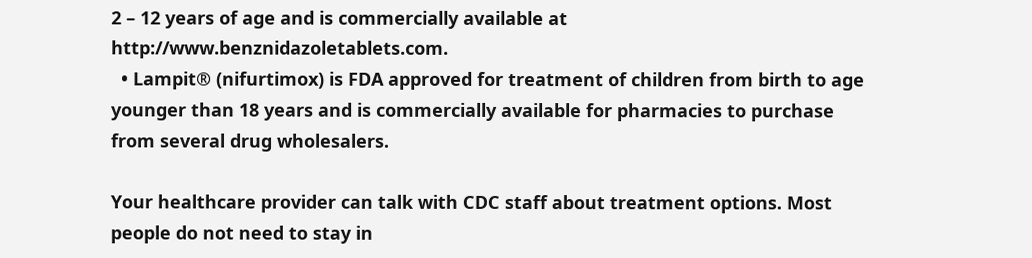2 – 12 years of age and is commercially available at http://www.benznidazoletablets.com.
  • Lampit® (nifurtimox) is FDA approved for treatment of children from birth to age younger than 18 years and is commercially available for pharmacies to purchase from several drug wholesalers.

Your healthcare provider can talk with CDC staff about treatment options. Most people do not need to stay in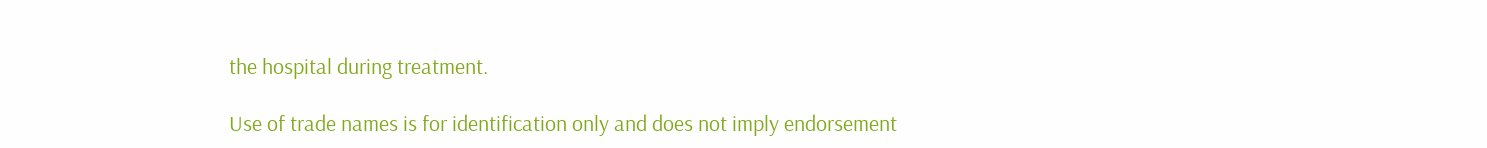the hospital during treatment.

Use of trade names is for identification only and does not imply endorsement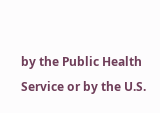by the Public Health Service or by the U.S.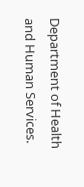Department of Health and Human Services.